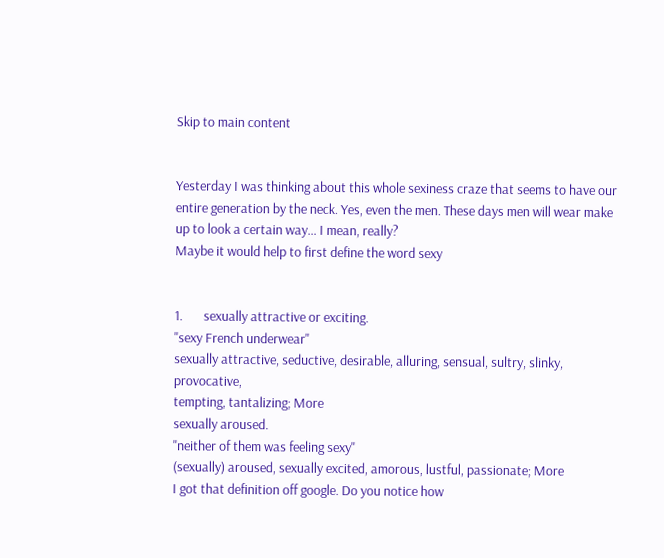Skip to main content


Yesterday I was thinking about this whole sexiness craze that seems to have our entire generation by the neck. Yes, even the men. These days men will wear make up to look a certain way… I mean, really?
Maybe it would help to first define the word sexy


1.       sexually attractive or exciting.
"sexy French underwear"
sexually attractive, seductive, desirable, alluring, sensual, sultry, slinky, provocative,
tempting, tantalizing; More
sexually aroused.
"neither of them was feeling sexy"
(sexually) aroused, sexually excited, amorous, lustful, passionate; More
I got that definition off google. Do you notice how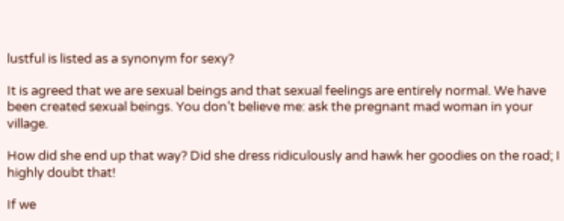lustful is listed as a synonym for sexy?

It is agreed that we are sexual beings and that sexual feelings are entirely normal. We have been created sexual beings. You don’t believe me: ask the pregnant mad woman in your village.

How did she end up that way? Did she dress ridiculously and hawk her goodies on the road; I highly doubt that!

If we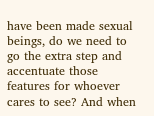have been made sexual beings, do we need to go the extra step and accentuate those features for whoever cares to see? And when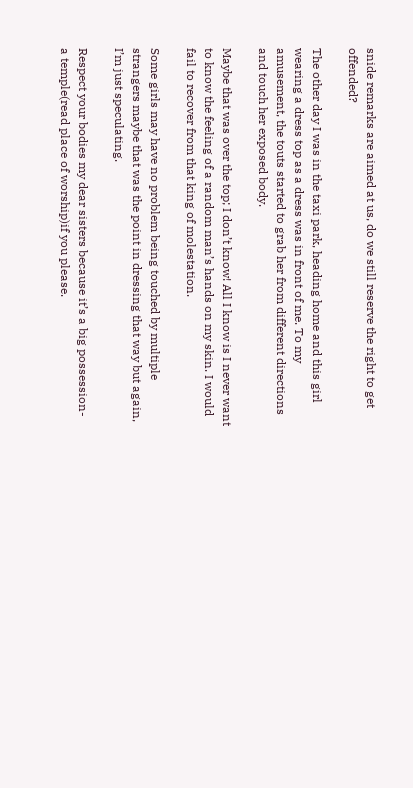snide remarks are aimed at us, do we still reserve the right to get offended?

The other day I was in the taxi park, heading home and this girl wearing a dress top as a dress was in front of me. To my amusement, the touts started to grab her from different directions and touch her exposed body.

Maybe that was over the top; I don’t know! All I know is I never want to know the feeling of a random man’s hands on my skin. I would fail to recover from that king of molestation.

Some girls may have no problem being touched by multiple strangers maybe that was the point in dressing that way but again, I’m just speculating.

Respect your bodies my dear sisters because it’s a big possession- a temple(read place of worship)if you please.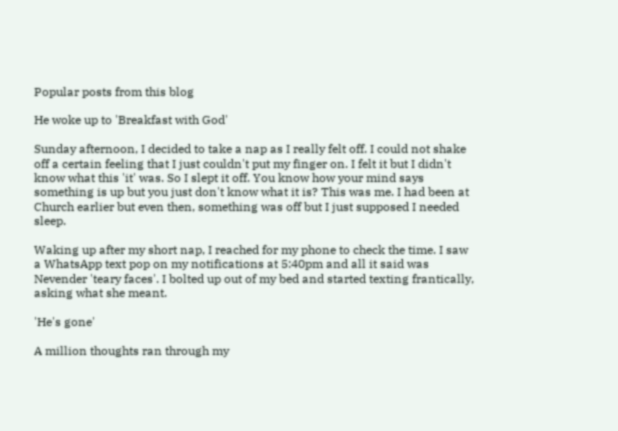Popular posts from this blog

He woke up to 'Breakfast with God'

Sunday afternoon, I decided to take a nap as I really felt off. I could not shake off a certain feeling that I just couldn't put my finger on. I felt it but I didn't know what this 'it' was. So I slept it off. You know how your mind says something is up but you just don't know what it is? This was me. I had been at Church earlier but even then, something was off but I just supposed I needed sleep.

Waking up after my short nap, I reached for my phone to check the time. I saw a WhatsApp text pop on my notifications at 5:40pm and all it said was Nevender 'teary faces'. I bolted up out of my bed and started texting frantically, asking what she meant.

'He's gone'

A million thoughts ran through my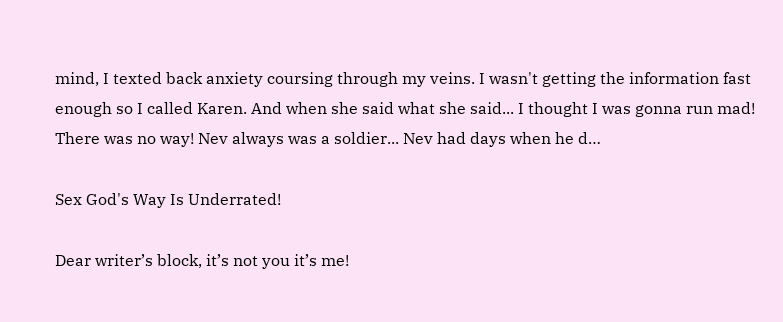mind, I texted back anxiety coursing through my veins. I wasn't getting the information fast enough so I called Karen. And when she said what she said... I thought I was gonna run mad! There was no way! Nev always was a soldier... Nev had days when he d…

Sex God's Way Is Underrated!

Dear writer’s block, it’s not you it’s me!